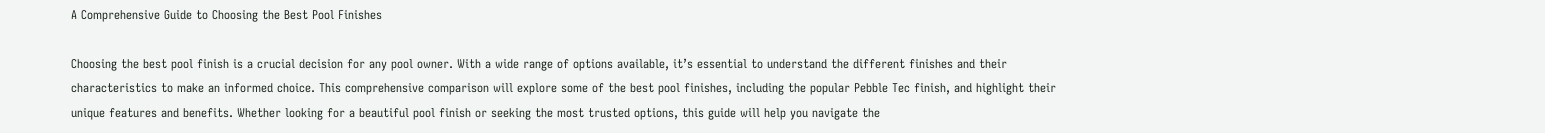A Comprehensive Guide to Choosing the Best Pool Finishes

Choosing the best pool finish is a crucial decision for any pool owner. With a wide range of options available, it’s essential to understand the different finishes and their characteristics to make an informed choice. This comprehensive comparison will explore some of the best pool finishes, including the popular Pebble Tec finish, and highlight their unique features and benefits. Whether looking for a beautiful pool finish or seeking the most trusted options, this guide will help you navigate the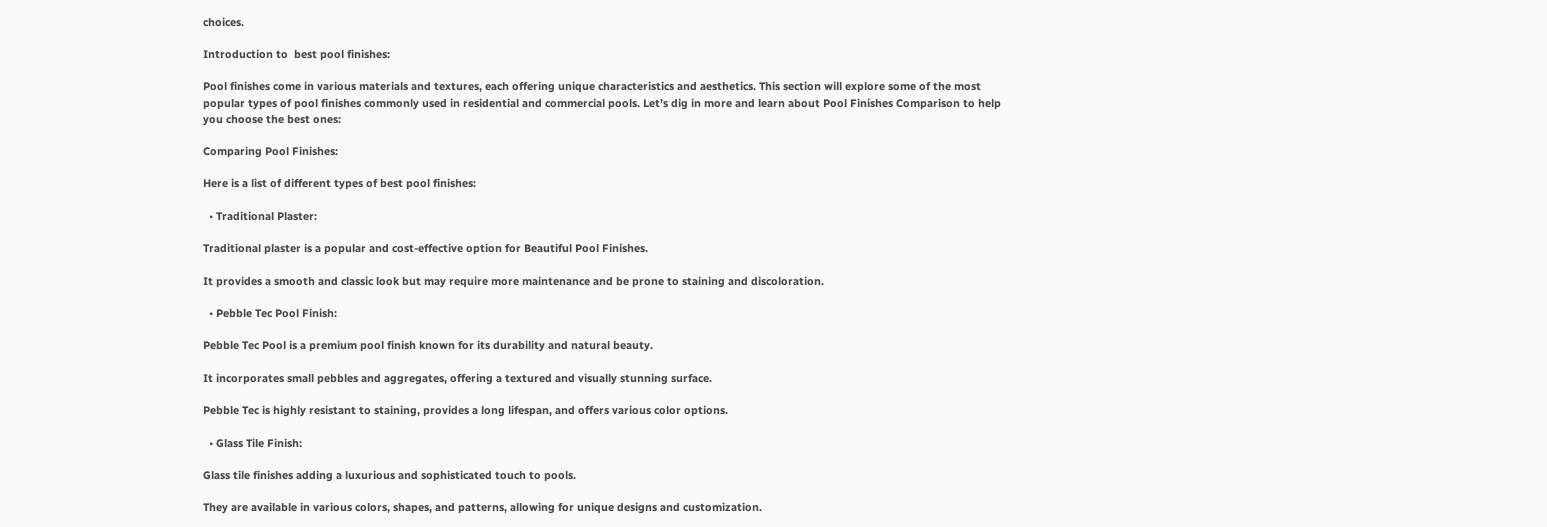choices.

Introduction to  best pool finishes:

Pool finishes come in various materials and textures, each offering unique characteristics and aesthetics. This section will explore some of the most popular types of pool finishes commonly used in residential and commercial pools. Let’s dig in more and learn about Pool Finishes Comparison to help you choose the best ones:

Comparing Pool Finishes:

Here is a list of different types of best pool finishes:

  • Traditional Plaster:

Traditional plaster is a popular and cost-effective option for Beautiful Pool Finishes.

It provides a smooth and classic look but may require more maintenance and be prone to staining and discoloration.

  • Pebble Tec Pool Finish:

Pebble Tec Pool is a premium pool finish known for its durability and natural beauty.

It incorporates small pebbles and aggregates, offering a textured and visually stunning surface.

Pebble Tec is highly resistant to staining, provides a long lifespan, and offers various color options.

  • Glass Tile Finish:

Glass tile finishes adding a luxurious and sophisticated touch to pools.

They are available in various colors, shapes, and patterns, allowing for unique designs and customization.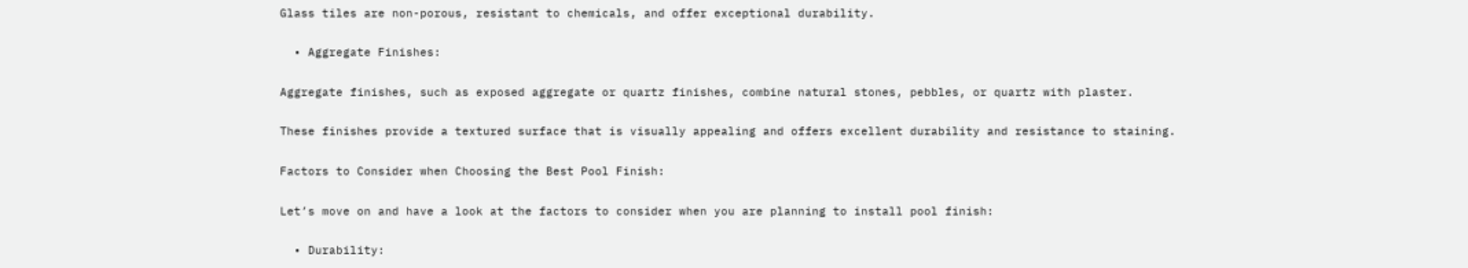Glass tiles are non-porous, resistant to chemicals, and offer exceptional durability.

  • Aggregate Finishes:

Aggregate finishes, such as exposed aggregate or quartz finishes, combine natural stones, pebbles, or quartz with plaster.

These finishes provide a textured surface that is visually appealing and offers excellent durability and resistance to staining.

Factors to Consider when Choosing the Best Pool Finish:

Let’s move on and have a look at the factors to consider when you are planning to install pool finish:

  • Durability: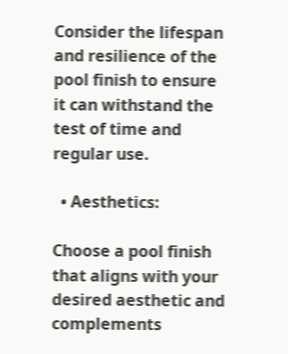Consider the lifespan and resilience of the pool finish to ensure it can withstand the test of time and regular use.

  • Aesthetics:

Choose a pool finish that aligns with your desired aesthetic and complements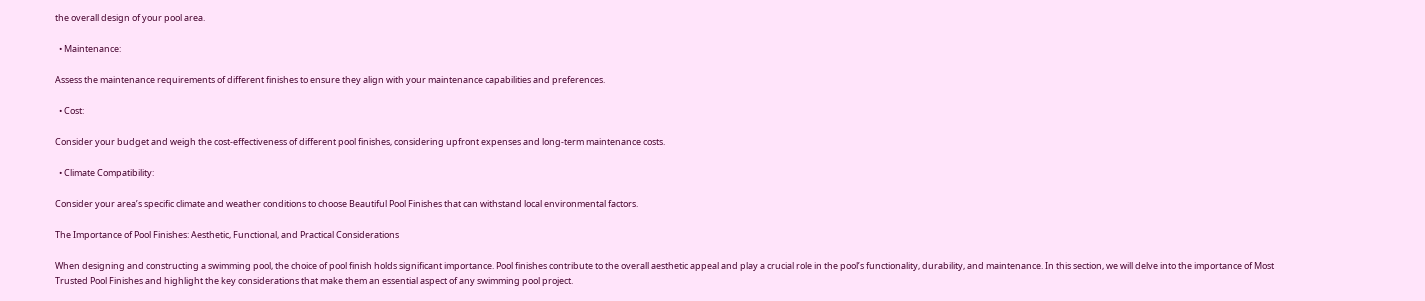the overall design of your pool area.

  • Maintenance:

Assess the maintenance requirements of different finishes to ensure they align with your maintenance capabilities and preferences.

  • Cost:

Consider your budget and weigh the cost-effectiveness of different pool finishes, considering upfront expenses and long-term maintenance costs.

  • Climate Compatibility:

Consider your area’s specific climate and weather conditions to choose Beautiful Pool Finishes that can withstand local environmental factors.

The Importance of Pool Finishes: Aesthetic, Functional, and Practical Considerations

When designing and constructing a swimming pool, the choice of pool finish holds significant importance. Pool finishes contribute to the overall aesthetic appeal and play a crucial role in the pool’s functionality, durability, and maintenance. In this section, we will delve into the importance of Most Trusted Pool Finishes and highlight the key considerations that make them an essential aspect of any swimming pool project.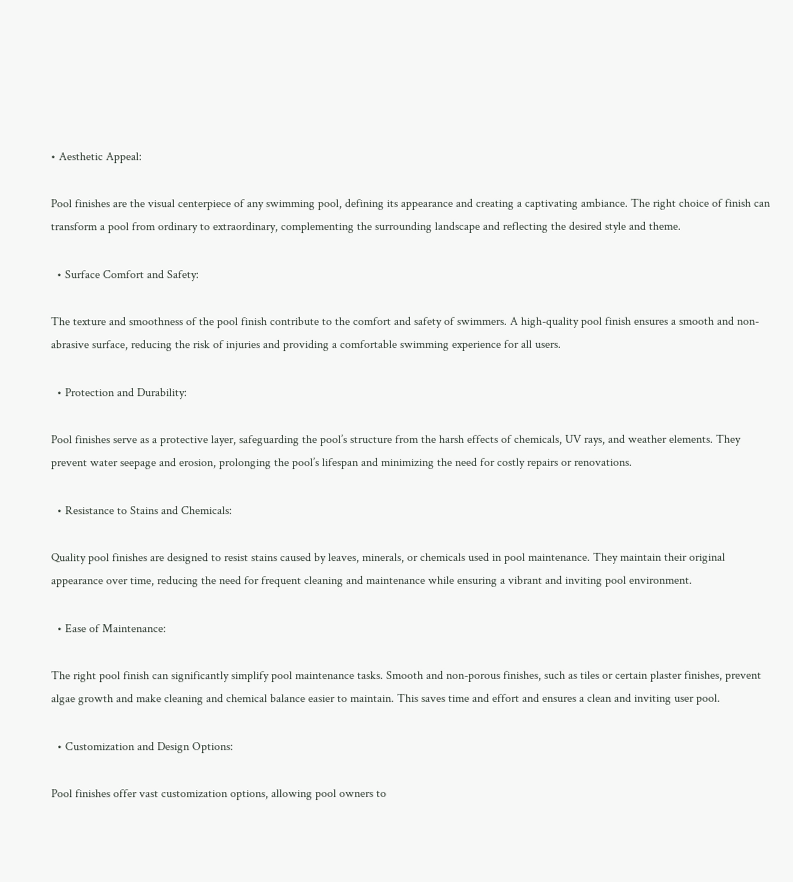• Aesthetic Appeal:

Pool finishes are the visual centerpiece of any swimming pool, defining its appearance and creating a captivating ambiance. The right choice of finish can transform a pool from ordinary to extraordinary, complementing the surrounding landscape and reflecting the desired style and theme.

  • Surface Comfort and Safety:

The texture and smoothness of the pool finish contribute to the comfort and safety of swimmers. A high-quality pool finish ensures a smooth and non-abrasive surface, reducing the risk of injuries and providing a comfortable swimming experience for all users.

  • Protection and Durability:

Pool finishes serve as a protective layer, safeguarding the pool’s structure from the harsh effects of chemicals, UV rays, and weather elements. They prevent water seepage and erosion, prolonging the pool’s lifespan and minimizing the need for costly repairs or renovations.

  • Resistance to Stains and Chemicals:

Quality pool finishes are designed to resist stains caused by leaves, minerals, or chemicals used in pool maintenance. They maintain their original appearance over time, reducing the need for frequent cleaning and maintenance while ensuring a vibrant and inviting pool environment.

  • Ease of Maintenance:

The right pool finish can significantly simplify pool maintenance tasks. Smooth and non-porous finishes, such as tiles or certain plaster finishes, prevent algae growth and make cleaning and chemical balance easier to maintain. This saves time and effort and ensures a clean and inviting user pool.

  • Customization and Design Options:

Pool finishes offer vast customization options, allowing pool owners to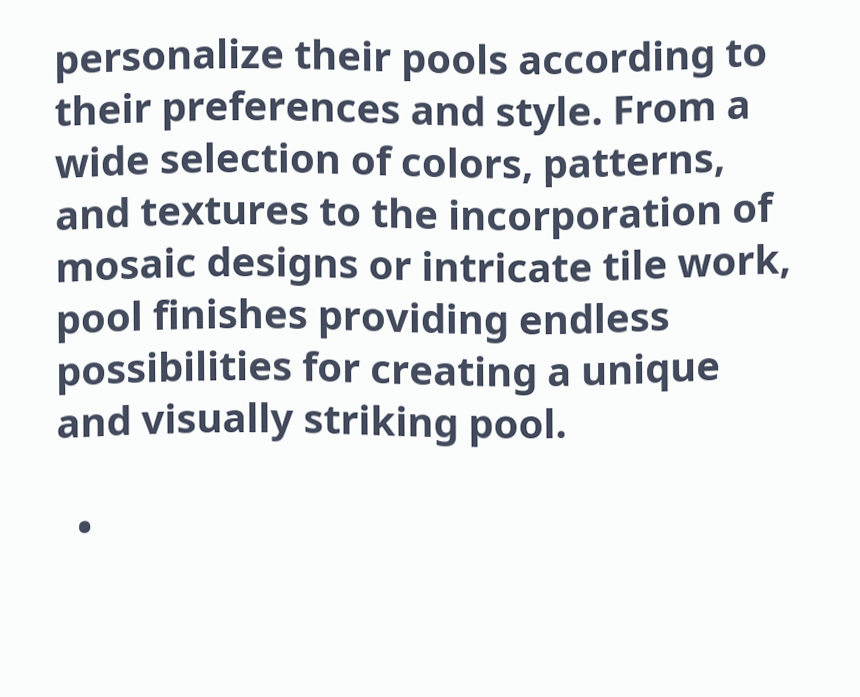personalize their pools according to their preferences and style. From a wide selection of colors, patterns, and textures to the incorporation of mosaic designs or intricate tile work, pool finishes providing endless possibilities for creating a unique and visually striking pool.

  •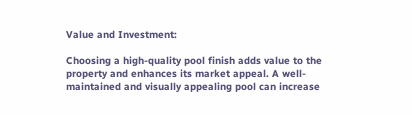Value and Investment:

Choosing a high-quality pool finish adds value to the property and enhances its market appeal. A well-maintained and visually appealing pool can increase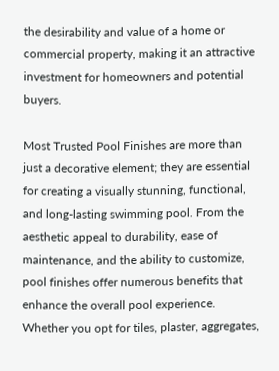the desirability and value of a home or commercial property, making it an attractive investment for homeowners and potential buyers.

Most Trusted Pool Finishes are more than just a decorative element; they are essential for creating a visually stunning, functional, and long-lasting swimming pool. From the aesthetic appeal to durability, ease of maintenance, and the ability to customize, pool finishes offer numerous benefits that enhance the overall pool experience. Whether you opt for tiles, plaster, aggregates,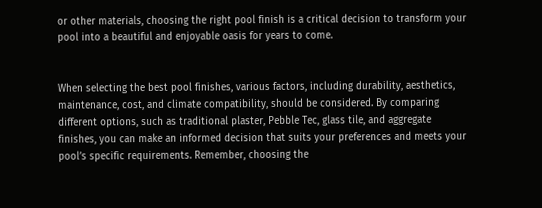or other materials, choosing the right pool finish is a critical decision to transform your pool into a beautiful and enjoyable oasis for years to come.


When selecting the best pool finishes, various factors, including durability, aesthetics, maintenance, cost, and climate compatibility, should be considered. By comparing different options, such as traditional plaster, Pebble Tec, glass tile, and aggregate finishes, you can make an informed decision that suits your preferences and meets your pool’s specific requirements. Remember, choosing the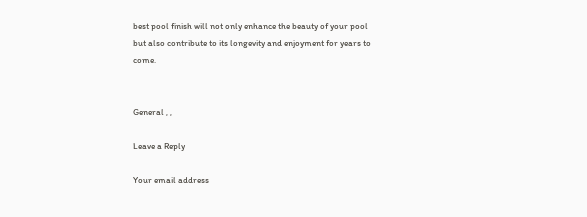best pool finish will not only enhance the beauty of your pool but also contribute to its longevity and enjoyment for years to come.


General , ,

Leave a Reply

Your email address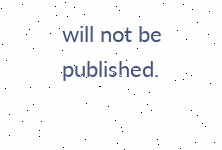will not be published.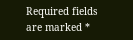Required fields are marked *